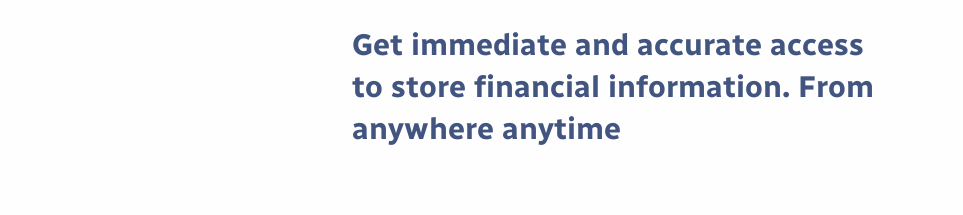Get immediate and accurate access to store financial information. From anywhere anytime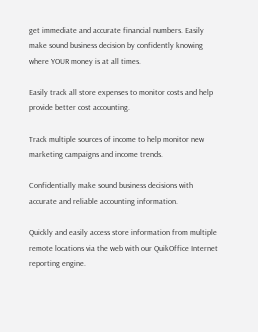get immediate and accurate financial numbers. Easily make sound business decision by confidently knowing where YOUR money is at all times.

Easily track all store expenses to monitor costs and help provide better cost accounting.

Track multiple sources of income to help monitor new marketing campaigns and income trends.

Confidentially make sound business decisions with accurate and reliable accounting information.

Quickly and easily access store information from multiple remote locations via the web with our QuikOffice Internet reporting engine.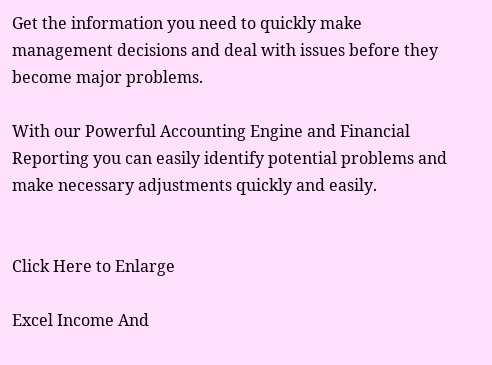Get the information you need to quickly make management decisions and deal with issues before they become major problems.

With our Powerful Accounting Engine and Financial Reporting you can easily identify potential problems and make necessary adjustments quickly and easily.


Click Here to Enlarge

Excel Income And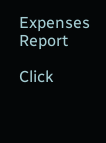Expenses Report

Click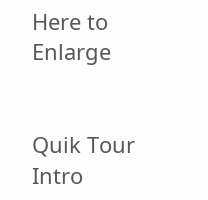Here to Enlarge


Quik Tour Intro